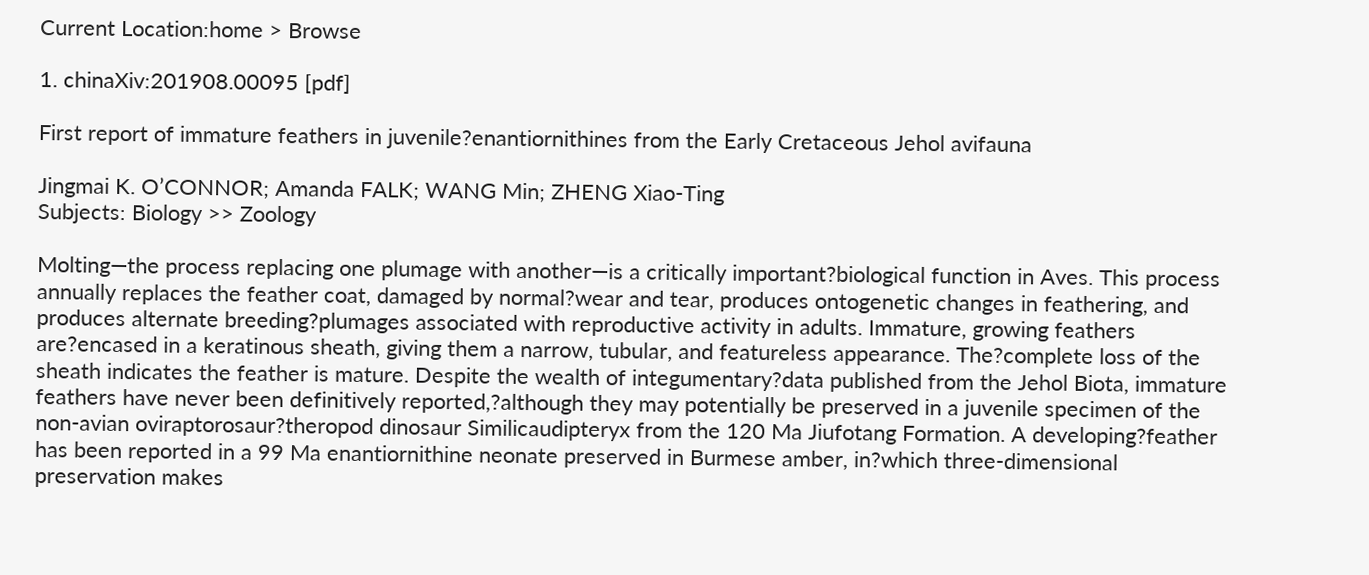Current Location:home > Browse

1. chinaXiv:201908.00095 [pdf]

First report of immature feathers in juvenile?enantiornithines from the Early Cretaceous Jehol avifauna

Jingmai K. O’CONNOR; Amanda FALK; WANG Min; ZHENG Xiao-Ting
Subjects: Biology >> Zoology

Molting—the process replacing one plumage with another—is a critically important?biological function in Aves. This process annually replaces the feather coat, damaged by normal?wear and tear, produces ontogenetic changes in feathering, and produces alternate breeding?plumages associated with reproductive activity in adults. Immature, growing feathers are?encased in a keratinous sheath, giving them a narrow, tubular, and featureless appearance. The?complete loss of the sheath indicates the feather is mature. Despite the wealth of integumentary?data published from the Jehol Biota, immature feathers have never been definitively reported,?although they may potentially be preserved in a juvenile specimen of the non-avian oviraptorosaur?theropod dinosaur Similicaudipteryx from the 120 Ma Jiufotang Formation. A developing?feather has been reported in a 99 Ma enantiornithine neonate preserved in Burmese amber, in?which three-dimensional preservation makes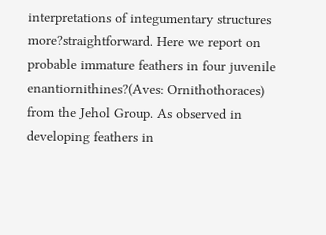interpretations of integumentary structures more?straightforward. Here we report on probable immature feathers in four juvenile enantiornithines?(Aves: Ornithothoraces) from the Jehol Group. As observed in developing feathers in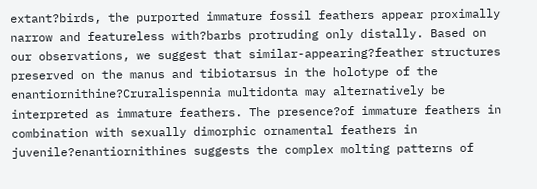extant?birds, the purported immature fossil feathers appear proximally narrow and featureless with?barbs protruding only distally. Based on our observations, we suggest that similar-appearing?feather structures preserved on the manus and tibiotarsus in the holotype of the enantiornithine?Cruralispennia multidonta may alternatively be interpreted as immature feathers. The presence?of immature feathers in combination with sexually dimorphic ornamental feathers in juvenile?enantiornithines suggests the complex molting patterns of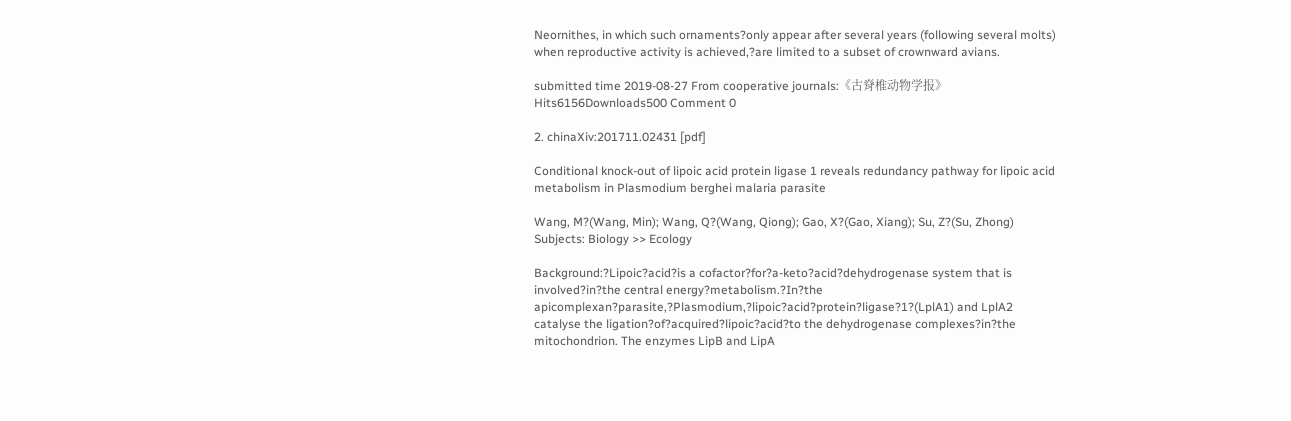Neornithes, in which such ornaments?only appear after several years (following several molts) when reproductive activity is achieved,?are limited to a subset of crownward avians.

submitted time 2019-08-27 From cooperative journals:《古脊椎动物学报》 Hits6156Downloads500 Comment 0

2. chinaXiv:201711.02431 [pdf]

Conditional knock-out of lipoic acid protein ligase 1 reveals redundancy pathway for lipoic acid metabolism in Plasmodium berghei malaria parasite

Wang, M?(Wang, Min); Wang, Q?(Wang, Qiong); Gao, X?(Gao, Xiang); Su, Z?(Su, Zhong)
Subjects: Biology >> Ecology

Background:?Lipoic?acid?is a cofactor?for?a-keto?acid?dehydrogenase system that is involved?in?the central energy?metabolism.?In?the apicomplexan?parasite,?Plasmodium,?lipoic?acid?protein?ligase?1?(LplA1) and LplA2 catalyse the ligation?of?acquired?lipoic?acid?to the dehydrogenase complexes?in?the mitochondrion. The enzymes LipB and LipA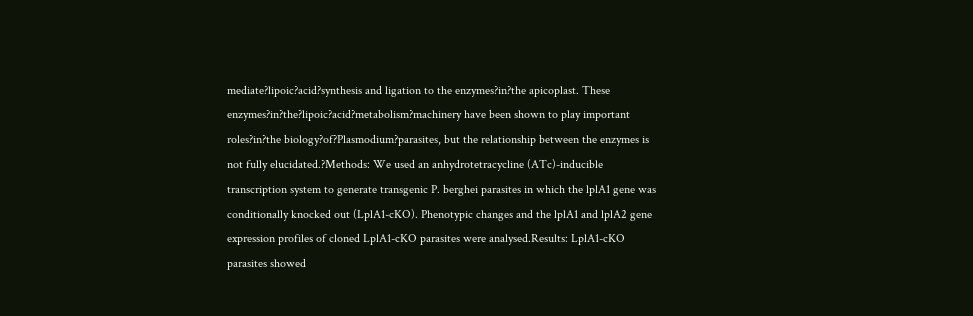mediate?lipoic?acid?synthesis and ligation to the enzymes?in?the apicoplast. These enzymes?in?the?lipoic?acid?metabolism?machinery have been shown to play important roles?in?the biology?of?Plasmodium?parasites, but the relationship between the enzymes is not fully elucidated.?Methods: We used an anhydrotetracycline (ATc)-inducible transcription system to generate transgenic P. berghei parasites in which the lplA1 gene was conditionally knocked out (LplA1-cKO). Phenotypic changes and the lplA1 and lplA2 gene expression profiles of cloned LplA1-cKO parasites were analysed.Results: LplA1-cKO parasites showed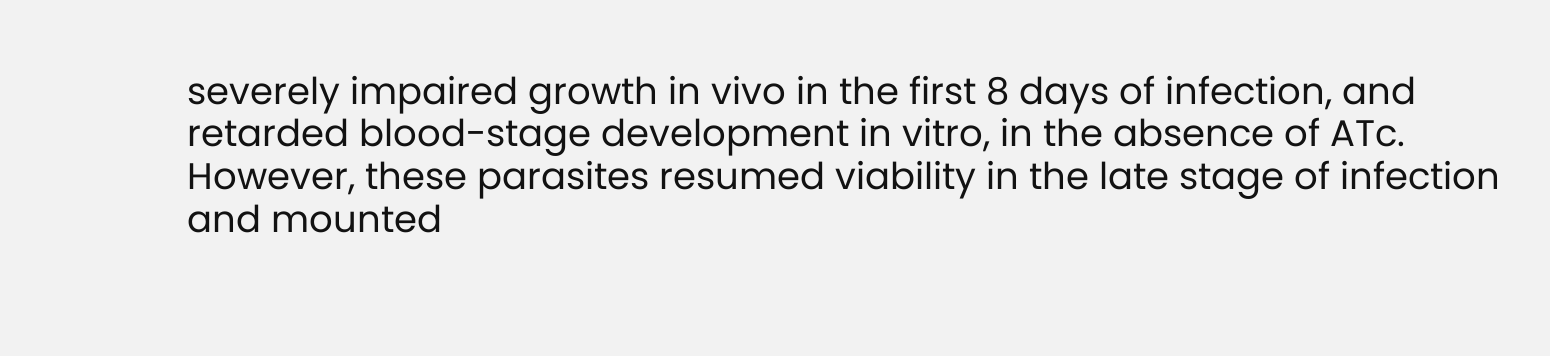severely impaired growth in vivo in the first 8 days of infection, and retarded blood-stage development in vitro, in the absence of ATc. However, these parasites resumed viability in the late stage of infection and mounted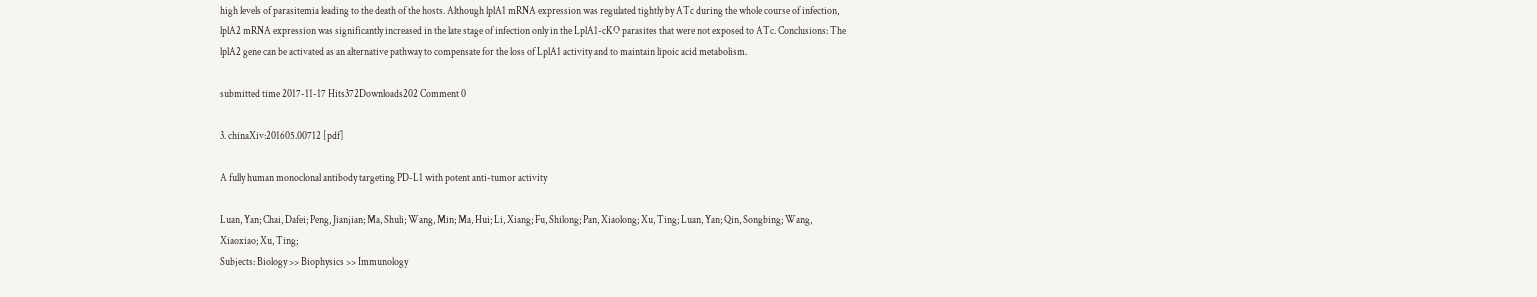high levels of parasitemia leading to the death of the hosts. Although lplA1 mRNA expression was regulated tightly by ATc during the whole course of infection, lplA2 mRNA expression was significantly increased in the late stage of infection only in the LplA1-cKO parasites that were not exposed to ATc. Conclusions: The lplA2 gene can be activated as an alternative pathway to compensate for the loss of LplA1 activity and to maintain lipoic acid metabolism.

submitted time 2017-11-17 Hits372Downloads202 Comment 0

3. chinaXiv:201605.00712 [pdf]

A fully human monoclonal antibody targeting PD-L1 with potent anti-tumor activity

Luan, Yan; Chai, Dafei; Peng, Jianjian; Ma, Shuli; Wang, Min; Ma, Hui; Li, Xiang; Fu, Shilong; Pan, Xiaolong; Xu, Ting; Luan, Yan; Qin, Songbing; Wang, Xiaoxiao; Xu, Ting;
Subjects: Biology >> Biophysics >> Immunology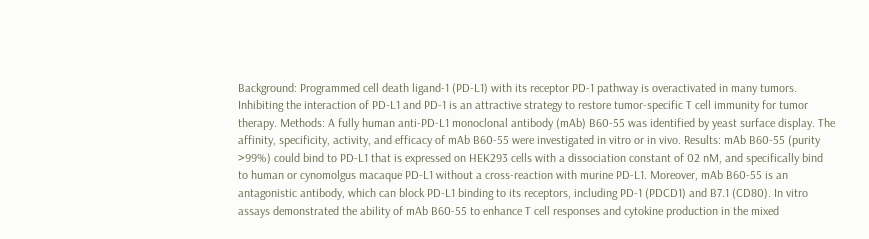Background: Programmed cell death ligand-1 (PD-L1) with its receptor PD-1 pathway is overactivated in many tumors. Inhibiting the interaction of PD-L1 and PD-1 is an attractive strategy to restore tumor-specific T cell immunity for tumor therapy. Methods: A fully human anti-PD-L1 monoclonal antibody (mAb) B60-55 was identified by yeast surface display. The affinity, specificity, activity, and efficacy of mAb B60-55 were investigated in vitro or in vivo. Results: mAb B60-55 (purity >99%) could bind to PD-L1 that is expressed on HEK293 cells with a dissociation constant of 02 nM, and specifically bind to human or cynomolgus macaque PD-L1 without a cross-reaction with murine PD-L1. Moreover, mAb B60-55 is an antagonistic antibody, which can block PD-L1 binding to its receptors, including PD-1 (PDCD1) and B7.1 (CD80). In vitro assays demonstrated the ability of mAb B60-55 to enhance T cell responses and cytokine production in the mixed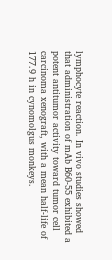lymphocyte reaction. In vivo studies showed that administration of mAb B60-55 exhibited a potent antitumor activity toward tumor cell carcinoma xenograft, with a mean half-life of 177.9 h in cynomolgus monkeys.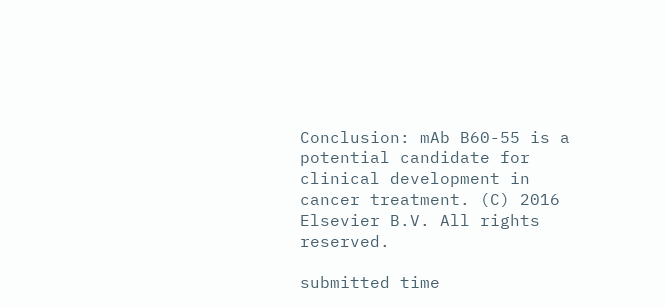Conclusion: mAb B60-55 is a potential candidate for clinical development in cancer treatment. (C) 2016 Elsevier B.V. All rights reserved.

submitted time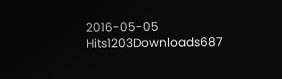2016-05-05 Hits1203Downloads687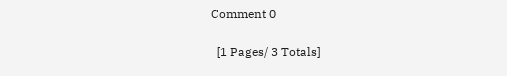Comment 0

  [1 Pages/ 3 Totals]